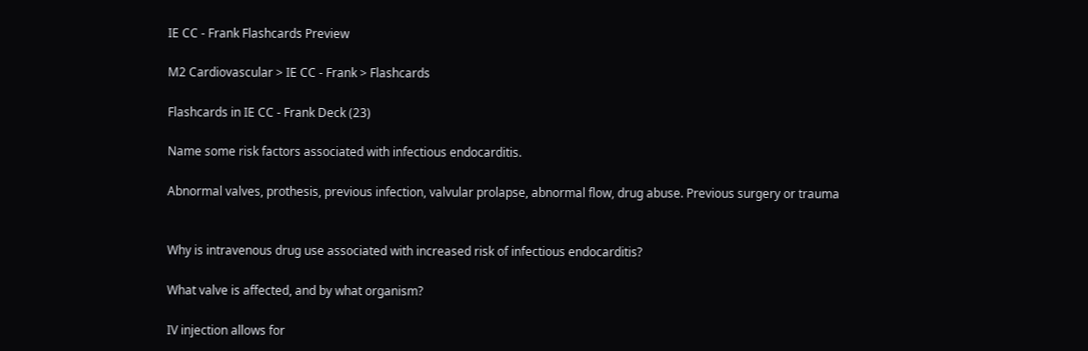IE CC - Frank Flashcards Preview

M2 Cardiovascular > IE CC - Frank > Flashcards

Flashcards in IE CC - Frank Deck (23)

Name some risk factors associated with infectious endocarditis.

Abnormal valves, prothesis, previous infection, valvular prolapse, abnormal flow, drug abuse. Previous surgery or trauma


Why is intravenous drug use associated with increased risk of infectious endocarditis?

What valve is affected, and by what organism?

IV injection allows for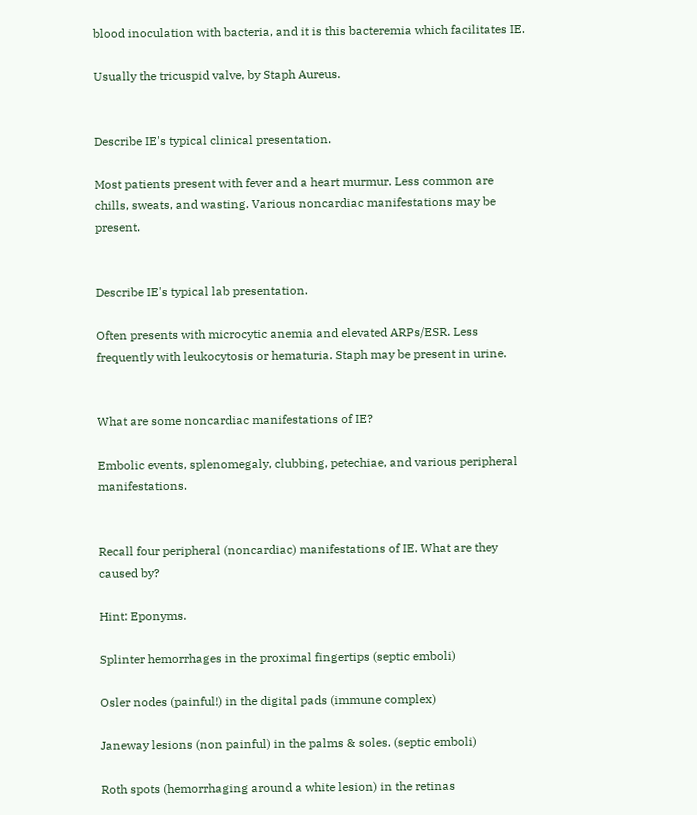blood inoculation with bacteria, and it is this bacteremia which facilitates IE.

Usually the tricuspid valve, by Staph Aureus.


Describe IE's typical clinical presentation.

Most patients present with fever and a heart murmur. Less common are chills, sweats, and wasting. Various noncardiac manifestations may be present.


Describe IE's typical lab presentation.

Often presents with microcytic anemia and elevated ARPs/ESR. Less frequently with leukocytosis or hematuria. Staph may be present in urine.


What are some noncardiac manifestations of IE?

Embolic events, splenomegaly, clubbing, petechiae, and various peripheral manifestations.


Recall four peripheral (noncardiac) manifestations of IE. What are they caused by?

Hint: Eponyms.

Splinter hemorrhages in the proximal fingertips (septic emboli)

Osler nodes (painful!) in the digital pads (immune complex)

Janeway lesions (non painful) in the palms & soles. (septic emboli)

Roth spots (hemorrhaging around a white lesion) in the retinas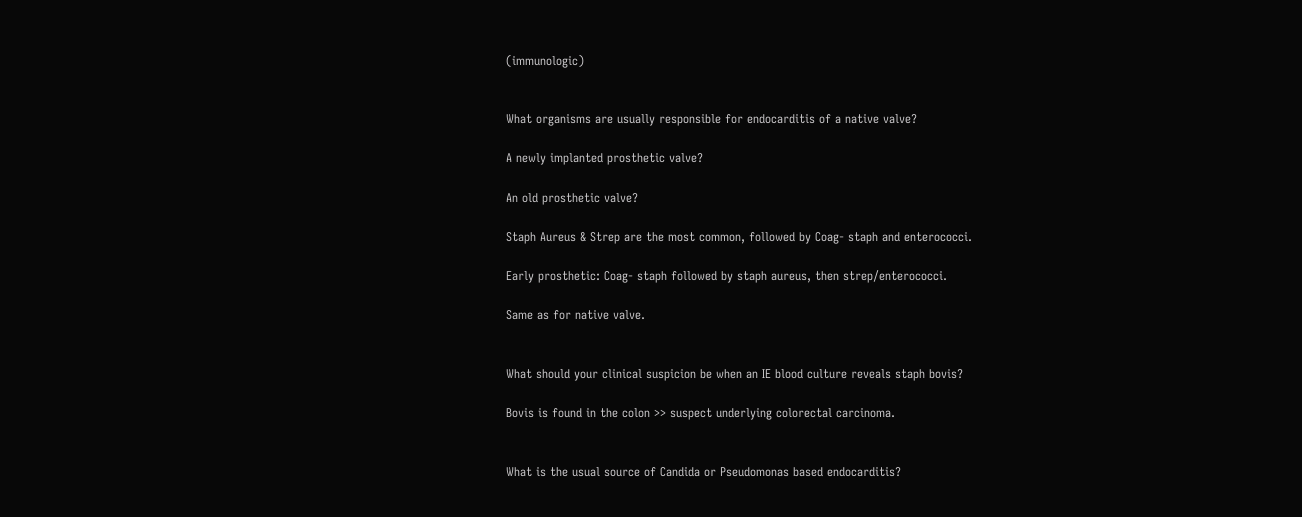(immunologic)


What organisms are usually responsible for endocarditis of a native valve?

A newly implanted prosthetic valve?

An old prosthetic valve?

Staph Aureus & Strep are the most common, followed by Coag- staph and enterococci.

Early prosthetic: Coag- staph followed by staph aureus, then strep/enterococci.

Same as for native valve.


What should your clinical suspicion be when an IE blood culture reveals staph bovis?

Bovis is found in the colon >> suspect underlying colorectal carcinoma.


What is the usual source of Candida or Pseudomonas based endocarditis?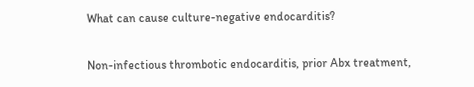What can cause culture-negative endocarditis?

Non-infectious thrombotic endocarditis, prior Abx treatment,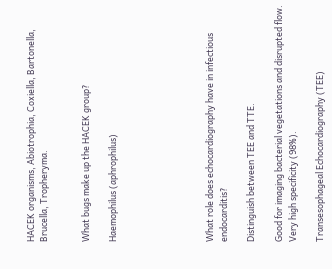HACEK organisms, Abiotrophia, Coxiella, Bartonella, Brucella, Tropheryma.


What bugs make up the HACEK group?

Haemophilus (aphrophilus)






What role does echocardiography have in infectious endocarditis?

Distinguish between TEE and TTE.

Good for imaging bacterial vegetations and disrupted flow. Very high specificity (98%).

Transesophageal Echocardiography (TEE)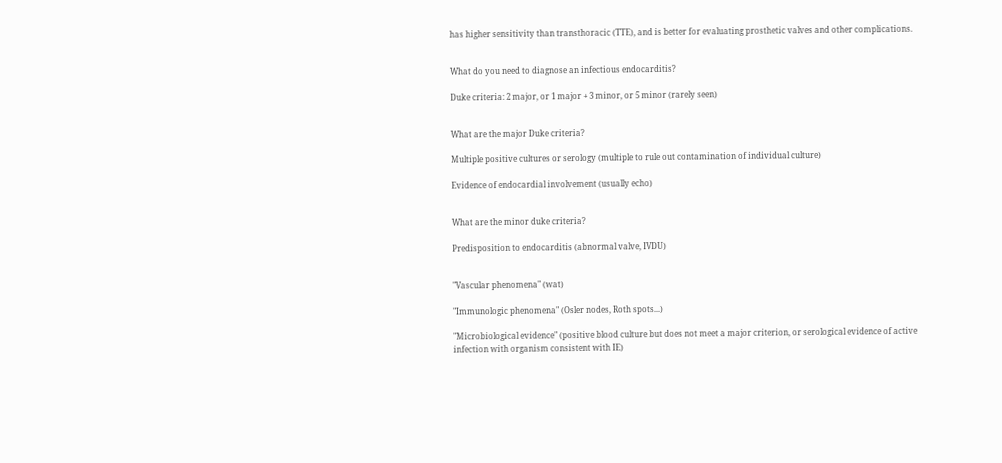has higher sensitivity than transthoracic (TTE), and is better for evaluating prosthetic valves and other complications.


What do you need to diagnose an infectious endocarditis?

Duke criteria: 2 major, or 1 major + 3 minor, or 5 minor (rarely seen)


What are the major Duke criteria?

Multiple positive cultures or serology (multiple to rule out contamination of individual culture)

Evidence of endocardial involvement (usually echo)


What are the minor duke criteria?

Predisposition to endocarditis (abnormal valve, IVDU)


"Vascular phenomena" (wat)

"Immunologic phenomena" (Osler nodes, Roth spots...)

"Microbiological evidence" (positive blood culture but does not meet a major criterion, or serological evidence of active infection with organism consistent with IE)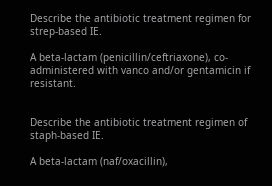Describe the antibiotic treatment regimen for strep-based IE.

A beta-lactam (penicillin/ceftriaxone), co-administered with vanco and/or gentamicin if resistant.


Describe the antibiotic treatment regimen of staph-based IE.

A beta-lactam (naf/oxacillin),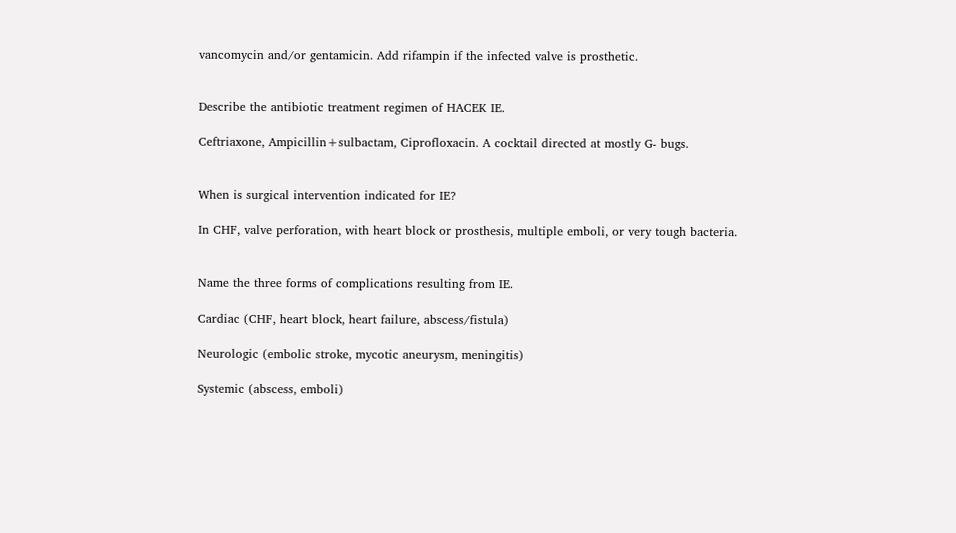vancomycin and/or gentamicin. Add rifampin if the infected valve is prosthetic.


Describe the antibiotic treatment regimen of HACEK IE.

Ceftriaxone, Ampicillin+sulbactam, Ciprofloxacin. A cocktail directed at mostly G- bugs.


When is surgical intervention indicated for IE?

In CHF, valve perforation, with heart block or prosthesis, multiple emboli, or very tough bacteria.


Name the three forms of complications resulting from IE.

Cardiac (CHF, heart block, heart failure, abscess/fistula)

Neurologic (embolic stroke, mycotic aneurysm, meningitis)

Systemic (abscess, emboli)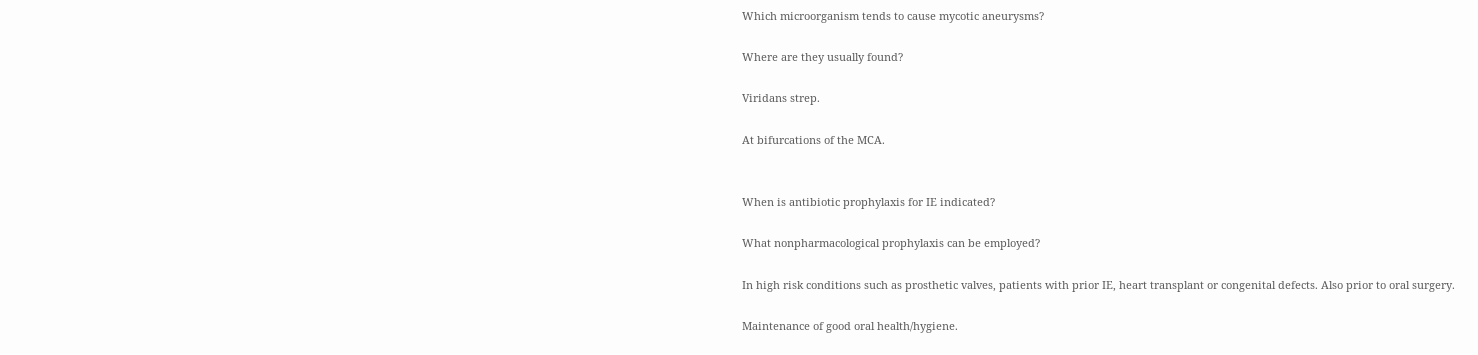Which microorganism tends to cause mycotic aneurysms?

Where are they usually found?

Viridans strep.

At bifurcations of the MCA.


When is antibiotic prophylaxis for IE indicated?

What nonpharmacological prophylaxis can be employed?

In high risk conditions such as prosthetic valves, patients with prior IE, heart transplant or congenital defects. Also prior to oral surgery.

Maintenance of good oral health/hygiene.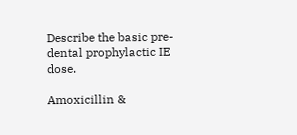Describe the basic pre-dental prophylactic IE dose.

Amoxicillin &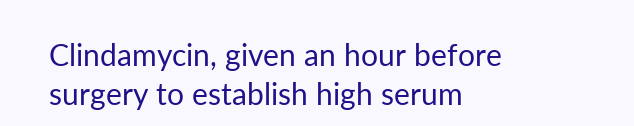Clindamycin, given an hour before surgery to establish high serum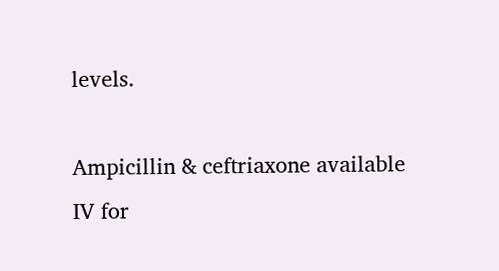levels.

Ampicillin & ceftriaxone available IV for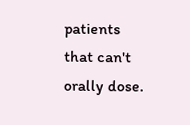patients that can't orally dose.